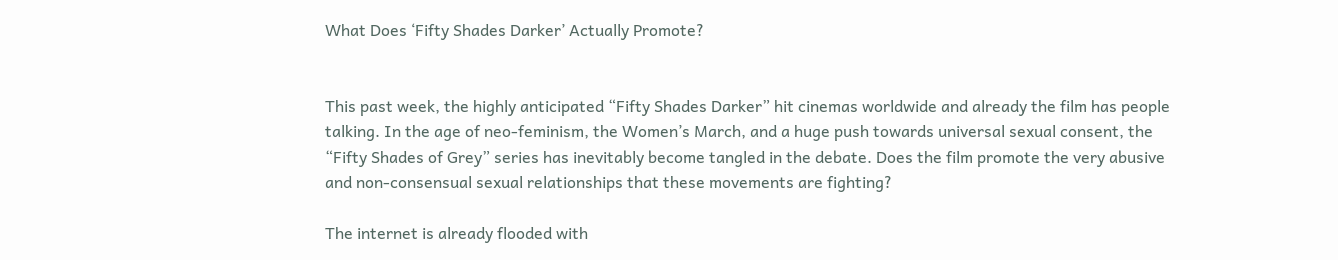What Does ‘Fifty Shades Darker’ Actually Promote?


This past week, the highly anticipated “Fifty Shades Darker” hit cinemas worldwide and already the film has people talking. In the age of neo-feminism, the Women’s March, and a huge push towards universal sexual consent, the “Fifty Shades of Grey” series has inevitably become tangled in the debate. Does the film promote the very abusive and non-consensual sexual relationships that these movements are fighting?

The internet is already flooded with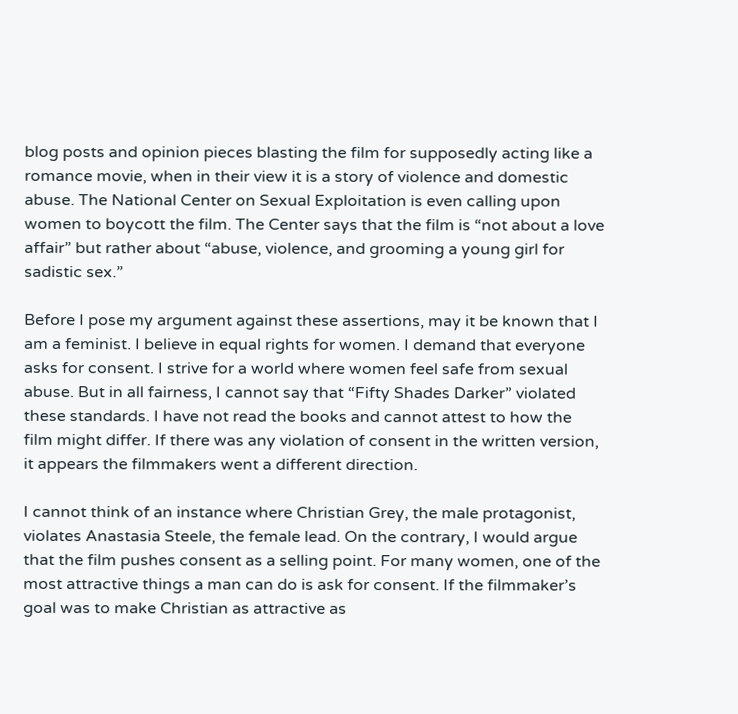blog posts and opinion pieces blasting the film for supposedly acting like a romance movie, when in their view it is a story of violence and domestic abuse. The National Center on Sexual Exploitation is even calling upon women to boycott the film. The Center says that the film is “not about a love affair” but rather about “abuse, violence, and grooming a young girl for sadistic sex.”

Before I pose my argument against these assertions, may it be known that I am a feminist. I believe in equal rights for women. I demand that everyone asks for consent. I strive for a world where women feel safe from sexual abuse. But in all fairness, I cannot say that “Fifty Shades Darker” violated these standards. I have not read the books and cannot attest to how the film might differ. If there was any violation of consent in the written version, it appears the filmmakers went a different direction.

I cannot think of an instance where Christian Grey, the male protagonist, violates Anastasia Steele, the female lead. On the contrary, I would argue that the film pushes consent as a selling point. For many women, one of the most attractive things a man can do is ask for consent. If the filmmaker’s goal was to make Christian as attractive as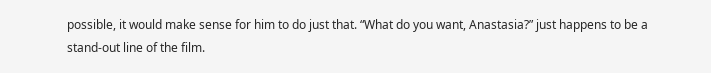possible, it would make sense for him to do just that. “What do you want, Anastasia?” just happens to be a stand-out line of the film.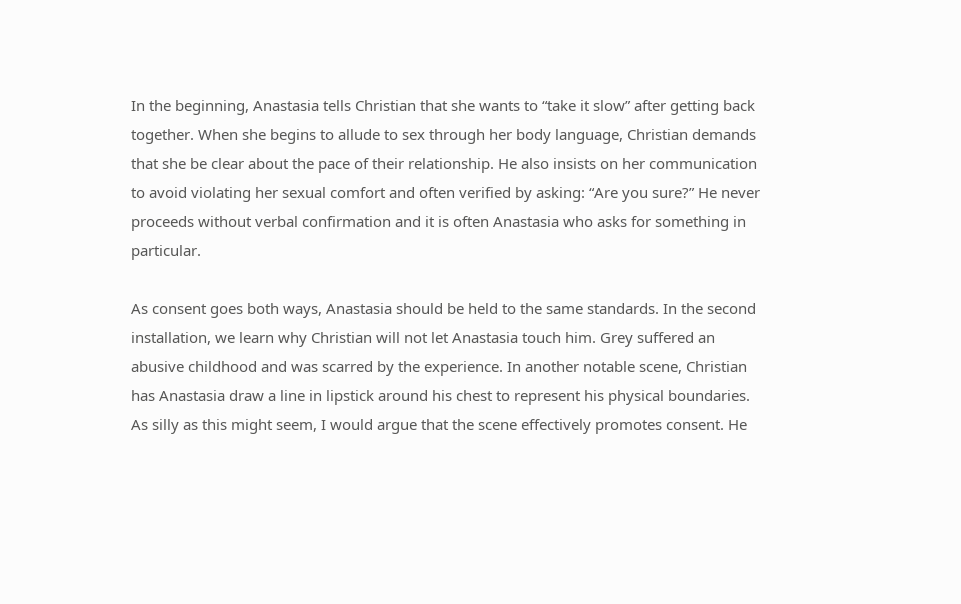In the beginning, Anastasia tells Christian that she wants to “take it slow” after getting back together. When she begins to allude to sex through her body language, Christian demands that she be clear about the pace of their relationship. He also insists on her communication to avoid violating her sexual comfort and often verified by asking: “Are you sure?” He never proceeds without verbal confirmation and it is often Anastasia who asks for something in particular.

As consent goes both ways, Anastasia should be held to the same standards. In the second installation, we learn why Christian will not let Anastasia touch him. Grey suffered an abusive childhood and was scarred by the experience. In another notable scene, Christian has Anastasia draw a line in lipstick around his chest to represent his physical boundaries. As silly as this might seem, I would argue that the scene effectively promotes consent. He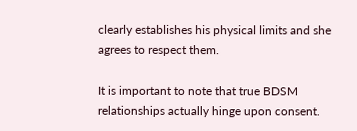clearly establishes his physical limits and she agrees to respect them.

It is important to note that true BDSM relationships actually hinge upon consent.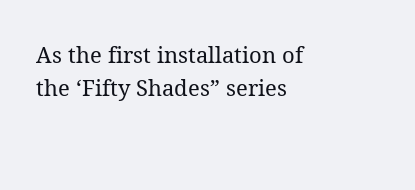As the first installation of the ‘Fifty Shades” series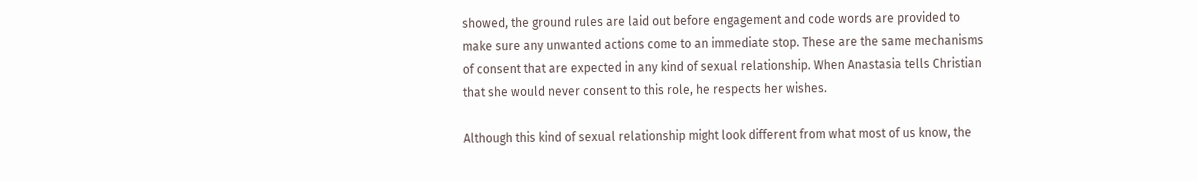showed, the ground rules are laid out before engagement and code words are provided to make sure any unwanted actions come to an immediate stop. These are the same mechanisms of consent that are expected in any kind of sexual relationship. When Anastasia tells Christian that she would never consent to this role, he respects her wishes.

Although this kind of sexual relationship might look different from what most of us know, the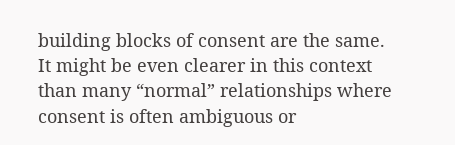building blocks of consent are the same. It might be even clearer in this context than many “normal” relationships where consent is often ambiguous or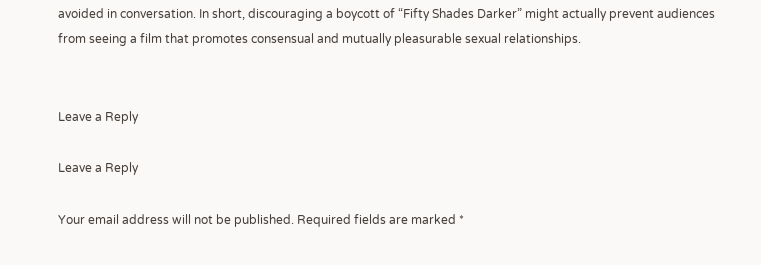avoided in conversation. In short, discouraging a boycott of “Fifty Shades Darker” might actually prevent audiences from seeing a film that promotes consensual and mutually pleasurable sexual relationships.


Leave a Reply

Leave a Reply

Your email address will not be published. Required fields are marked *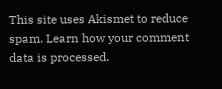This site uses Akismet to reduce spam. Learn how your comment data is processed.